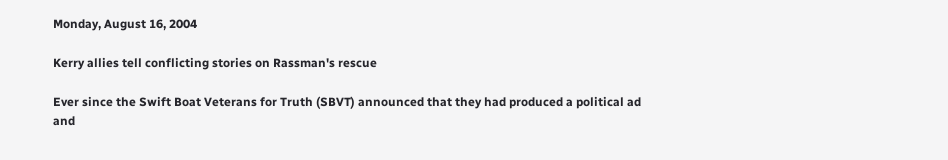Monday, August 16, 2004

Kerry allies tell conflicting stories on Rassman's rescue

Ever since the Swift Boat Veterans for Truth (SBVT) announced that they had produced a political ad and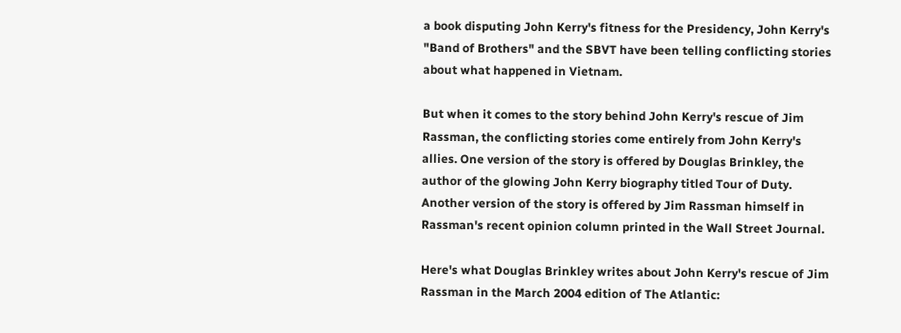a book disputing John Kerry's fitness for the Presidency, John Kerry's "Band of Brothers" and the SBVT have been telling conflicting stories about what happened in Vietnam.

But when it comes to the story behind John Kerry's rescue of Jim Rassman, the conflicting stories come entirely from John Kerry's allies. One version of the story is offered by Douglas Brinkley, the author of the glowing John Kerry biography titled Tour of Duty. Another version of the story is offered by Jim Rassman himself in Rassman's recent opinion column printed in the Wall Street Journal.

Here's what Douglas Brinkley writes about John Kerry's rescue of Jim Rassman in the March 2004 edition of The Atlantic: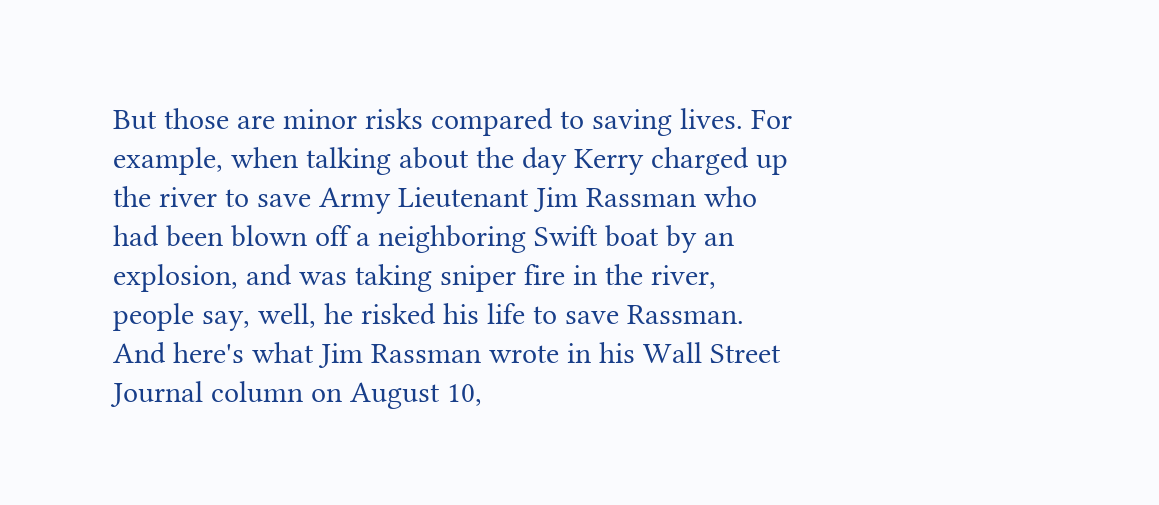But those are minor risks compared to saving lives. For example, when talking about the day Kerry charged up the river to save Army Lieutenant Jim Rassman who had been blown off a neighboring Swift boat by an explosion, and was taking sniper fire in the river, people say, well, he risked his life to save Rassman.
And here's what Jim Rassman wrote in his Wall Street Journal column on August 10,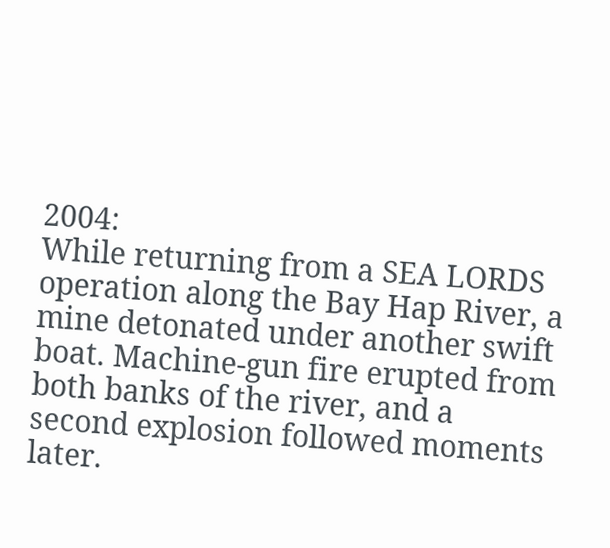2004:
While returning from a SEA LORDS operation along the Bay Hap River, a mine detonated under another swift boat. Machine-gun fire erupted from both banks of the river, and a second explosion followed moments later.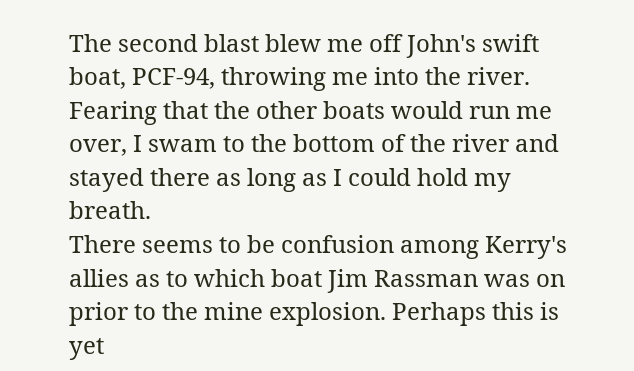The second blast blew me off John's swift boat, PCF-94, throwing me into the river. Fearing that the other boats would run me over, I swam to the bottom of the river and stayed there as long as I could hold my breath.
There seems to be confusion among Kerry's allies as to which boat Jim Rassman was on prior to the mine explosion. Perhaps this is yet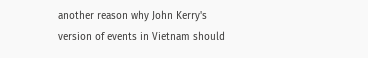another reason why John Kerry's version of events in Vietnam should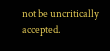not be uncritically accepted.